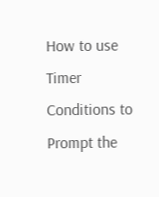How to use Timer Conditions to Prompt the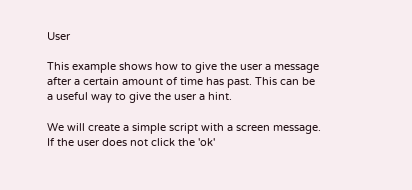User

This example shows how to give the user a message after a certain amount of time has past. This can be a useful way to give the user a hint.

We will create a simple script with a screen message. If the user does not click the 'ok'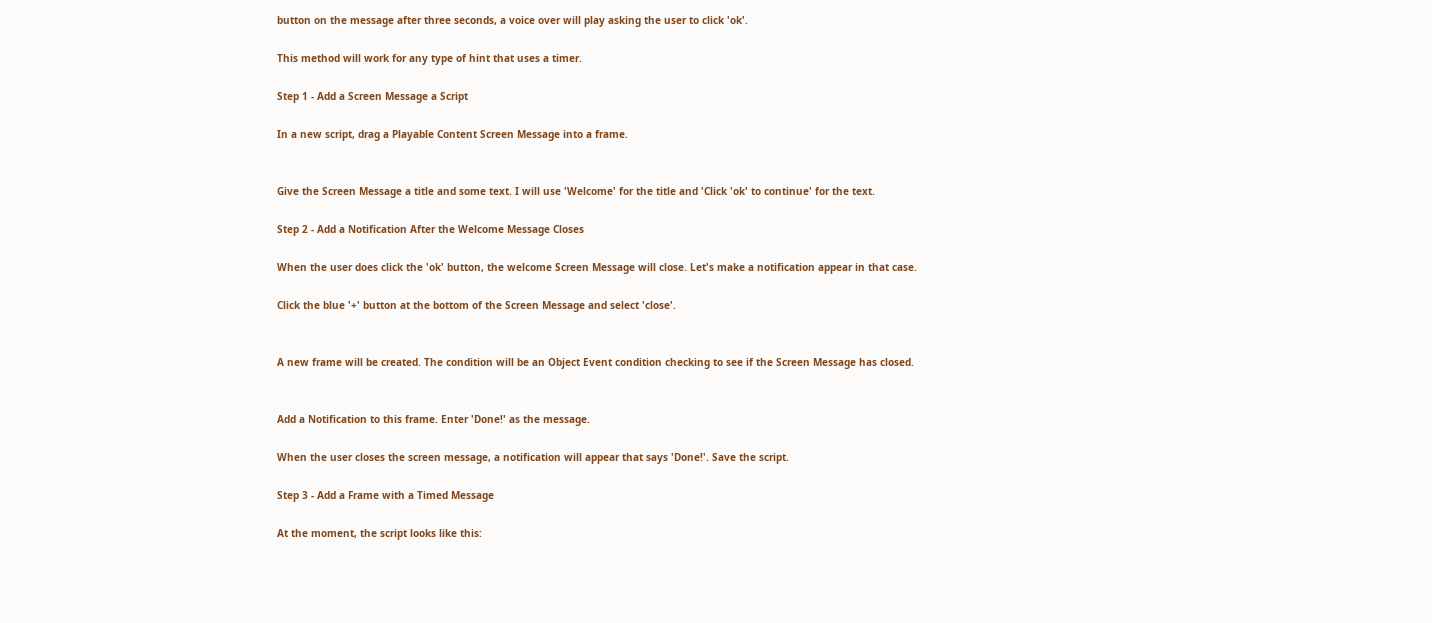button on the message after three seconds, a voice over will play asking the user to click 'ok'.

This method will work for any type of hint that uses a timer.

Step 1 - Add a Screen Message a Script

In a new script, drag a Playable Content Screen Message into a frame.


Give the Screen Message a title and some text. I will use 'Welcome' for the title and 'Click 'ok' to continue' for the text.

Step 2 - Add a Notification After the Welcome Message Closes

When the user does click the 'ok' button, the welcome Screen Message will close. Let's make a notification appear in that case.

Click the blue '+' button at the bottom of the Screen Message and select 'close'.


A new frame will be created. The condition will be an Object Event condition checking to see if the Screen Message has closed.


Add a Notification to this frame. Enter 'Done!' as the message.

When the user closes the screen message, a notification will appear that says 'Done!'. Save the script.

Step 3 - Add a Frame with a Timed Message

At the moment, the script looks like this: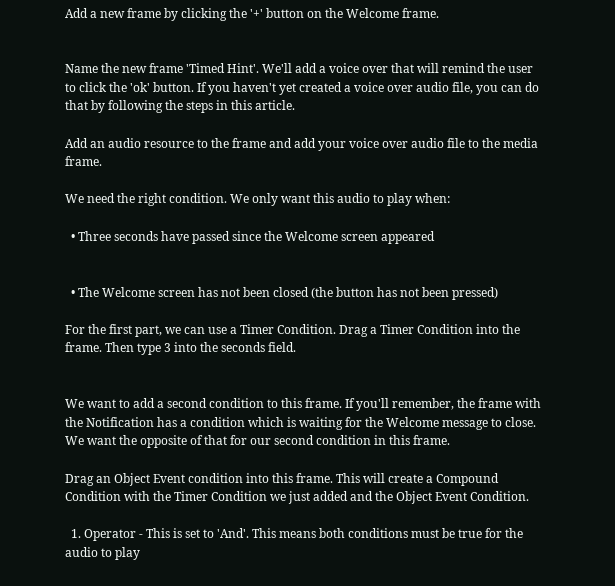Add a new frame by clicking the '+' button on the Welcome frame.


Name the new frame 'Timed Hint'. We'll add a voice over that will remind the user to click the 'ok' button. If you haven't yet created a voice over audio file, you can do that by following the steps in this article.

Add an audio resource to the frame and add your voice over audio file to the media frame.

We need the right condition. We only want this audio to play when:

  • Three seconds have passed since the Welcome screen appeared


  • The Welcome screen has not been closed (the button has not been pressed)

For the first part, we can use a Timer Condition. Drag a Timer Condition into the frame. Then type 3 into the seconds field.


We want to add a second condition to this frame. If you'll remember, the frame with the Notification has a condition which is waiting for the Welcome message to close. We want the opposite of that for our second condition in this frame.

Drag an Object Event condition into this frame. This will create a Compound Condition with the Timer Condition we just added and the Object Event Condition.

  1. Operator - This is set to 'And'. This means both conditions must be true for the audio to play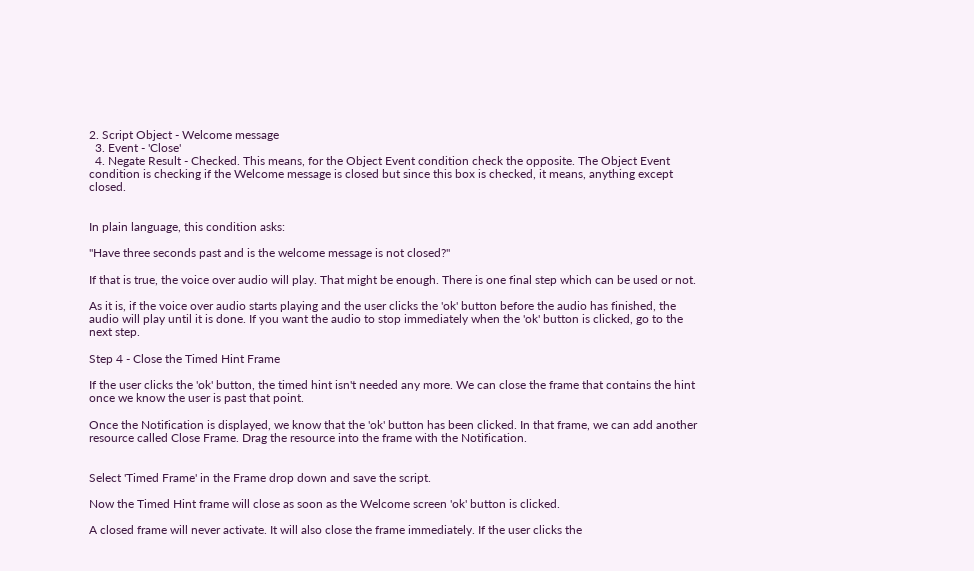2. Script Object - Welcome message
  3. Event - 'Close'
  4. Negate Result - Checked. This means, for the Object Event condition check the opposite. The Object Event condition is checking if the Welcome message is closed but since this box is checked, it means, anything except closed.


In plain language, this condition asks:

"Have three seconds past and is the welcome message is not closed?"

If that is true, the voice over audio will play. That might be enough. There is one final step which can be used or not.

As it is, if the voice over audio starts playing and the user clicks the 'ok' button before the audio has finished, the audio will play until it is done. If you want the audio to stop immediately when the 'ok' button is clicked, go to the next step.

Step 4 - Close the Timed Hint Frame

If the user clicks the 'ok' button, the timed hint isn't needed any more. We can close the frame that contains the hint once we know the user is past that point.

Once the Notification is displayed, we know that the 'ok' button has been clicked. In that frame, we can add another resource called Close Frame. Drag the resource into the frame with the Notification.


Select 'Timed Frame' in the Frame drop down and save the script.

Now the Timed Hint frame will close as soon as the Welcome screen 'ok' button is clicked.

A closed frame will never activate. It will also close the frame immediately. If the user clicks the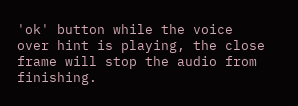'ok' button while the voice over hint is playing, the close frame will stop the audio from finishing.